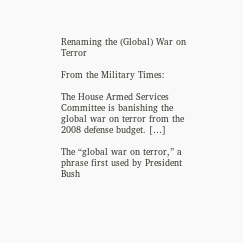Renaming the (Global) War on Terror

From the Military Times:

The House Armed Services Committee is banishing the global war on terror from the 2008 defense budget. […]

The “global war on terror,” a phrase first used by President Bush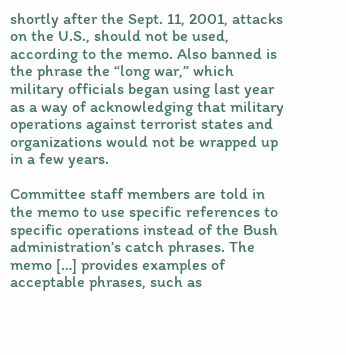shortly after the Sept. 11, 2001, attacks on the U.S., should not be used, according to the memo. Also banned is the phrase the “long war,” which military officials began using last year as a way of acknowledging that military operations against terrorist states and organizations would not be wrapped up in a few years.

Committee staff members are told in the memo to use specific references to specific operations instead of the Bush administration’s catch phrases. The memo […] provides examples of acceptable phrases, such as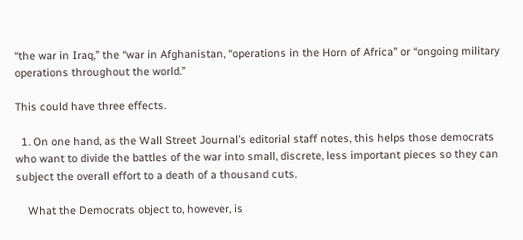“the war in Iraq,” the “war in Afghanistan, “operations in the Horn of Africa” or “ongoing military operations throughout the world.”

This could have three effects.

  1. On one hand, as the Wall Street Journal’s editorial staff notes, this helps those democrats who want to divide the battles of the war into small, discrete, less important pieces so they can subject the overall effort to a death of a thousand cuts.

    What the Democrats object to, however, is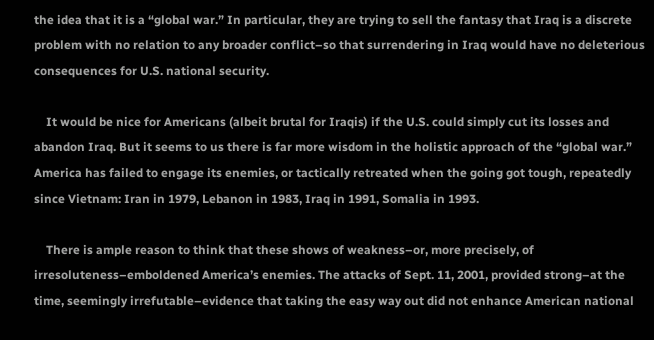the idea that it is a “global war.” In particular, they are trying to sell the fantasy that Iraq is a discrete problem with no relation to any broader conflict–so that surrendering in Iraq would have no deleterious consequences for U.S. national security.

    It would be nice for Americans (albeit brutal for Iraqis) if the U.S. could simply cut its losses and abandon Iraq. But it seems to us there is far more wisdom in the holistic approach of the “global war.” America has failed to engage its enemies, or tactically retreated when the going got tough, repeatedly since Vietnam: Iran in 1979, Lebanon in 1983, Iraq in 1991, Somalia in 1993.

    There is ample reason to think that these shows of weakness–or, more precisely, of irresoluteness–emboldened America’s enemies. The attacks of Sept. 11, 2001, provided strong–at the time, seemingly irrefutable–evidence that taking the easy way out did not enhance American national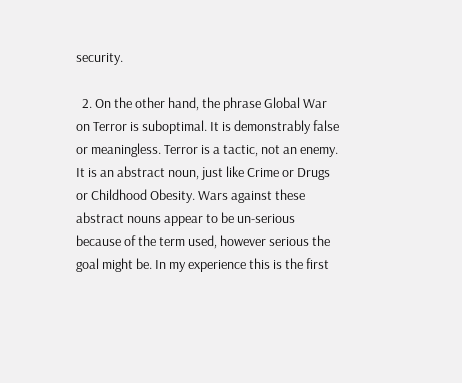security.

  2. On the other hand, the phrase Global War on Terror is suboptimal. It is demonstrably false or meaningless. Terror is a tactic, not an enemy. It is an abstract noun, just like Crime or Drugs or Childhood Obesity. Wars against these abstract nouns appear to be un-serious because of the term used, however serious the goal might be. In my experience this is the first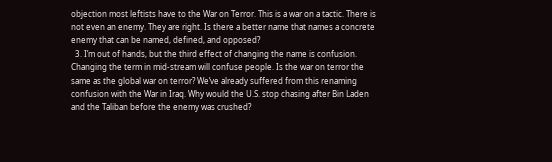objection most leftists have to the War on Terror. This is a war on a tactic. There is not even an enemy. They are right. Is there a better name that names a concrete enemy that can be named, defined, and opposed?
  3. I’m out of hands, but the third effect of changing the name is confusion. Changing the term in mid-stream will confuse people. Is the war on terror the same as the global war on terror? We’ve already suffered from this renaming confusion with the War in Iraq. Why would the U.S. stop chasing after Bin Laden and the Taliban before the enemy was crushed?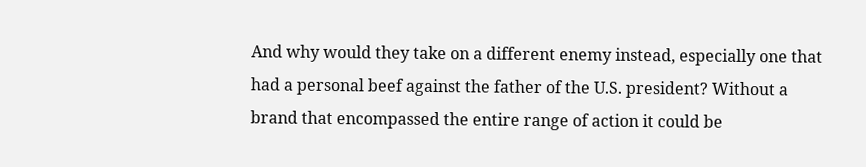And why would they take on a different enemy instead, especially one that had a personal beef against the father of the U.S. president? Without a brand that encompassed the entire range of action it could be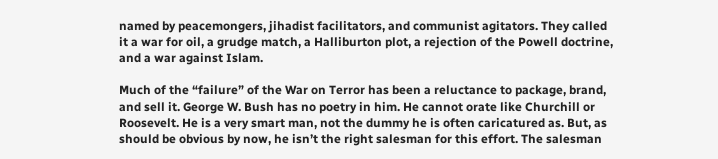named by peacemongers, jihadist facilitators, and communist agitators. They called it a war for oil, a grudge match, a Halliburton plot, a rejection of the Powell doctrine, and a war against Islam.

Much of the “failure” of the War on Terror has been a reluctance to package, brand, and sell it. George W. Bush has no poetry in him. He cannot orate like Churchill or Roosevelt. He is a very smart man, not the dummy he is often caricatured as. But, as should be obvious by now, he isn’t the right salesman for this effort. The salesman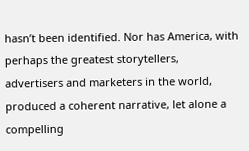hasn’t been identified. Nor has America, with perhaps the greatest storytellers, advertisers and marketers in the world, produced a coherent narrative, let alone a compelling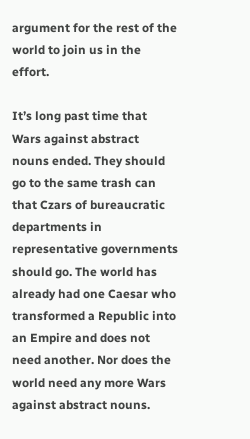argument for the rest of the world to join us in the effort.

It’s long past time that Wars against abstract nouns ended. They should go to the same trash can that Czars of bureaucratic departments in representative governments should go. The world has already had one Caesar who transformed a Republic into an Empire and does not need another. Nor does the world need any more Wars against abstract nouns.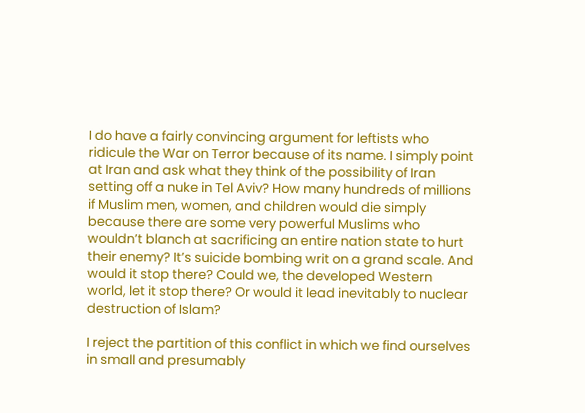I do have a fairly convincing argument for leftists who ridicule the War on Terror because of its name. I simply point at Iran and ask what they think of the possibility of Iran setting off a nuke in Tel Aviv? How many hundreds of millions if Muslim men, women, and children would die simply because there are some very powerful Muslims who wouldn’t blanch at sacrificing an entire nation state to hurt their enemy? It’s suicide bombing writ on a grand scale. And would it stop there? Could we, the developed Western world, let it stop there? Or would it lead inevitably to nuclear destruction of Islam?

I reject the partition of this conflict in which we find ourselves in small and presumably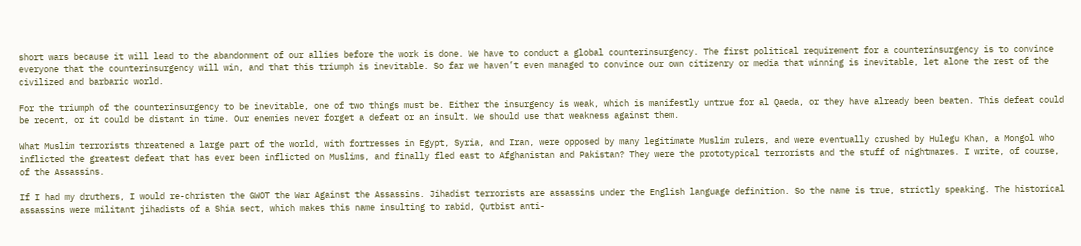short wars because it will lead to the abandonment of our allies before the work is done. We have to conduct a global counterinsurgency. The first political requirement for a counterinsurgency is to convince everyone that the counterinsurgency will win, and that this triumph is inevitable. So far we haven’t even managed to convince our own citizenry or media that winning is inevitable, let alone the rest of the civilized and barbaric world.

For the triumph of the counterinsurgency to be inevitable, one of two things must be. Either the insurgency is weak, which is manifestly untrue for al Qaeda, or they have already been beaten. This defeat could be recent, or it could be distant in time. Our enemies never forget a defeat or an insult. We should use that weakness against them.

What Muslim terrorists threatened a large part of the world, with fortresses in Egypt, Syria, and Iran, were opposed by many legitimate Muslim rulers, and were eventually crushed by Hulegu Khan, a Mongol who inflicted the greatest defeat that has ever been inflicted on Muslims, and finally fled east to Afghanistan and Pakistan? They were the prototypical terrorists and the stuff of nightmares. I write, of course, of the Assassins.

If I had my druthers, I would re-christen the GWOT the War Against the Assassins. Jihadist terrorists are assassins under the English language definition. So the name is true, strictly speaking. The historical assassins were militant jihadists of a Shia sect, which makes this name insulting to rabid, Qutbist anti-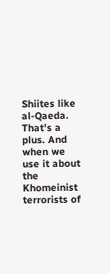Shiites like al-Qaeda. That’s a plus. And when we use it about the Khomeinist terrorists of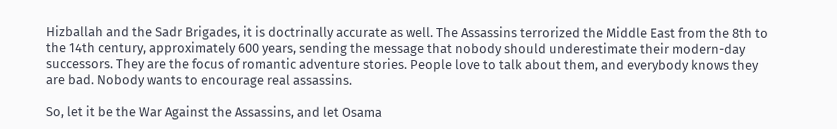Hizballah and the Sadr Brigades, it is doctrinally accurate as well. The Assassins terrorized the Middle East from the 8th to the 14th century, approximately 600 years, sending the message that nobody should underestimate their modern-day successors. They are the focus of romantic adventure stories. People love to talk about them, and everybody knows they are bad. Nobody wants to encourage real assassins.

So, let it be the War Against the Assassins, and let Osama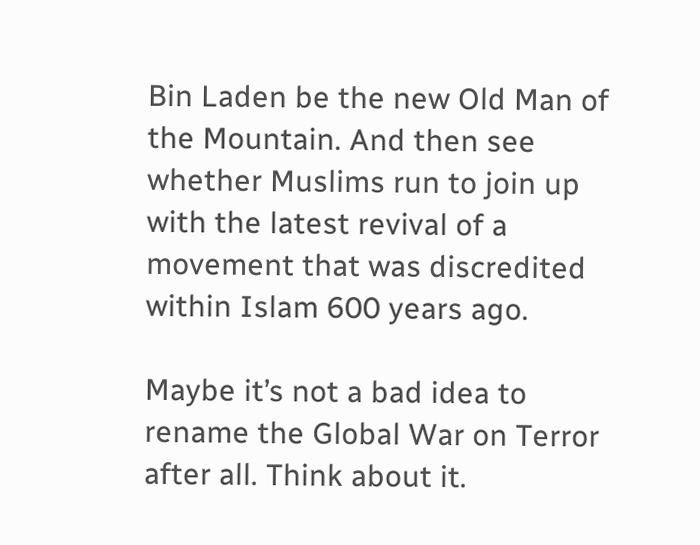Bin Laden be the new Old Man of the Mountain. And then see whether Muslims run to join up with the latest revival of a movement that was discredited within Islam 600 years ago.

Maybe it’s not a bad idea to rename the Global War on Terror after all. Think about it.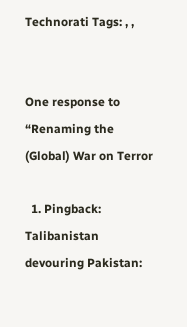Technorati Tags: , ,


One response to “Renaming the (Global) War on Terror

  1. Pingback: Talibanistan devouring Pakistan: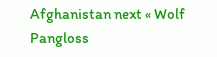Afghanistan next « Wolf Pangloss